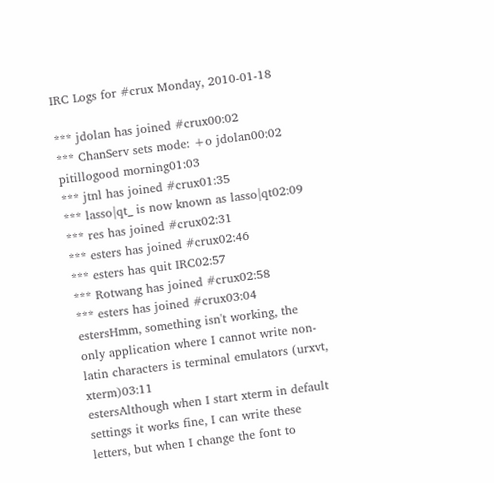IRC Logs for #crux Monday, 2010-01-18

*** jdolan has joined #crux00:02
*** ChanServ sets mode: +o jdolan00:02
pitillogood morning01:03
*** jtnl has joined #crux01:35
*** lasso|qt_ is now known as lasso|qt02:09
*** res has joined #crux02:31
*** esters has joined #crux02:46
*** esters has quit IRC02:57
*** Rotwang has joined #crux02:58
*** esters has joined #crux03:04
estersHmm, something isn't working, the only application where I cannot write non-latin characters is terminal emulators (urxvt, xterm)03:11
estersAlthough when I start xterm in default settings it works fine, I can write these letters, but when I change the font to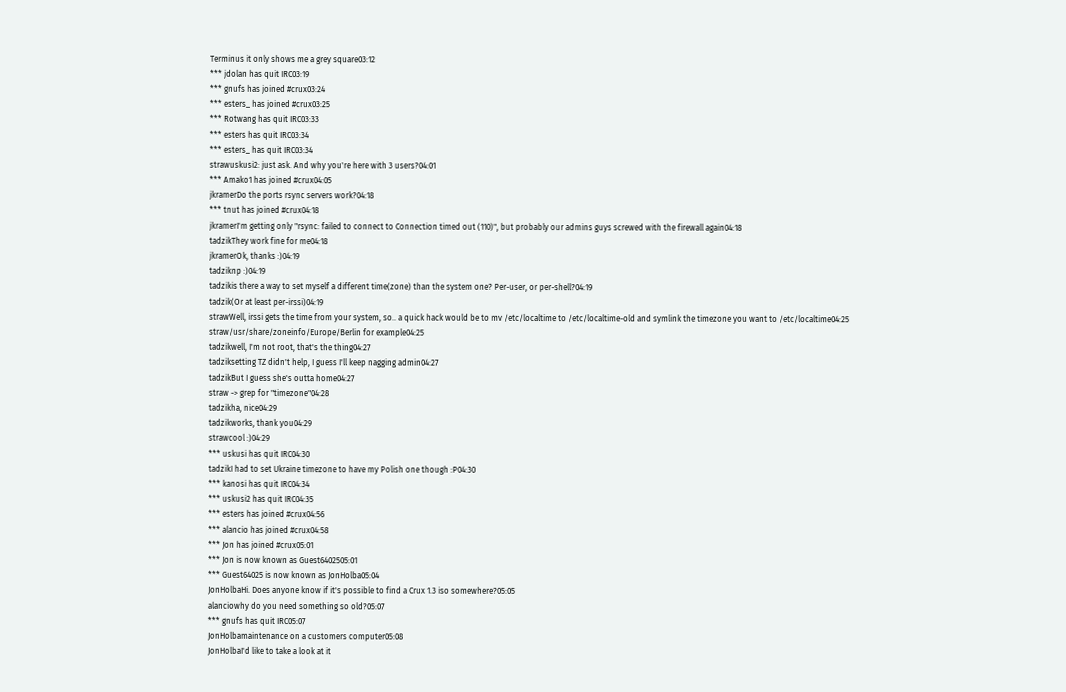Terminus it only shows me a grey square03:12
*** jdolan has quit IRC03:19
*** gnufs has joined #crux03:24
*** esters_ has joined #crux03:25
*** Rotwang has quit IRC03:33
*** esters has quit IRC03:34
*** esters_ has quit IRC03:34
strawuskusi2: just ask. And why you're here with 3 users?04:01
*** Amako1 has joined #crux04:05
jkramerDo the ports rsync servers work?04:18
*** tnut has joined #crux04:18
jkramerI'm getting only "rsync: failed to connect to Connection timed out (110)", but probably our admins guys screwed with the firewall again04:18
tadzikThey work fine for me04:18
jkramerOk, thanks :)04:19
tadziknp :)04:19
tadzikis there a way to set myself a different time(zone) than the system one? Per-user, or per-shell?04:19
tadzik(Or at least per-irssi)04:19
strawWell, irssi gets the time from your system, so.. a quick hack would be to mv /etc/localtime to /etc/localtime-old and symlink the timezone you want to /etc/localtime04:25
straw/usr/share/zoneinfo/Europe/Berlin for example04:25
tadzikwell, I'm not root, that's the thing04:27
tadziksetting TZ didn't help, I guess I'll keep nagging admin04:27
tadzikBut I guess she's outta home04:27
straw -> grep for "timezone"04:28
tadzikha, nice04:29
tadzikworks, thank you04:29
strawcool :)04:29
*** uskusi has quit IRC04:30
tadzikI had to set Ukraine timezone to have my Polish one though :P04:30
*** kanosi has quit IRC04:34
*** uskusi2 has quit IRC04:35
*** esters has joined #crux04:56
*** alancio has joined #crux04:58
*** Jon has joined #crux05:01
*** Jon is now known as Guest6402505:01
*** Guest64025 is now known as JonHolba05:04
JonHolbaHi. Does anyone know if it's possible to find a Crux 1.3 iso somewhere?05:05
alanciowhy do you need something so old?05:07
*** gnufs has quit IRC05:07
JonHolbamaintenance on a customers computer05:08
JonHolbaI'd like to take a look at it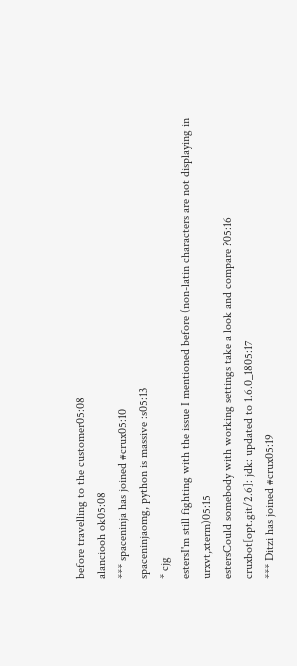before travelling to the customer05:08
alanciooh ok05:08
*** spaceninja has joined #crux05:10
spaceninjaomg, python is massive :s05:13
* cjg
estersI'm still fighting with the issue I mentioned before (non-latin characters are not displaying in urxvt,xterm)05:15
estersCould somebody with working settings take a look and compare ?05:16
cruxbot[opt.git/2.6]: jdk: updated to 1.6.0_1805:17
*** Ditzi has joined #crux05:19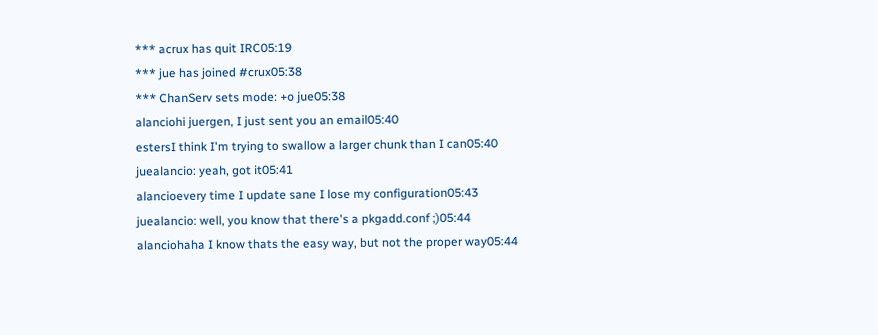*** acrux has quit IRC05:19
*** jue has joined #crux05:38
*** ChanServ sets mode: +o jue05:38
alanciohi juergen, I just sent you an email05:40
estersI think I'm trying to swallow a larger chunk than I can05:40
juealancio: yeah, got it05:41
alancioevery time I update sane I lose my configuration05:43
juealancio: well, you know that there's a pkgadd.conf ;)05:44
alanciohaha I know thats the easy way, but not the proper way05:44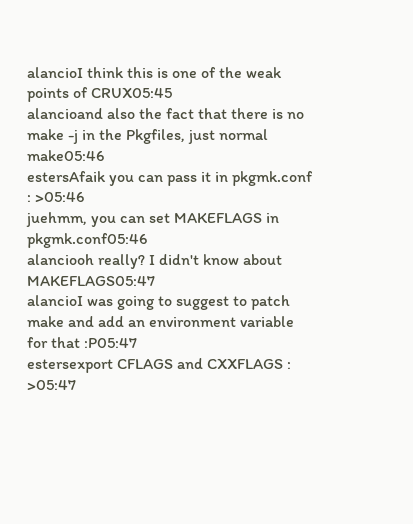alancioI think this is one of the weak points of CRUX05:45
alancioand also the fact that there is no make -j in the Pkgfiles, just normal make05:46
estersAfaik you can pass it in pkgmk.conf : >05:46
juehmm, you can set MAKEFLAGS in pkgmk.conf05:46
alanciooh really? I didn't know about MAKEFLAGS05:47
alancioI was going to suggest to patch make and add an environment variable for that :P05:47
estersexport CFLAGS and CXXFLAGS : >05:47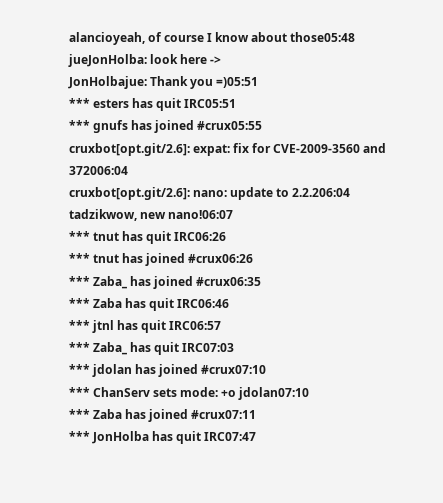alancioyeah, of course I know about those05:48
jueJonHolba: look here ->
JonHolbajue: Thank you =)05:51
*** esters has quit IRC05:51
*** gnufs has joined #crux05:55
cruxbot[opt.git/2.6]: expat: fix for CVE-2009-3560 and 372006:04
cruxbot[opt.git/2.6]: nano: update to 2.2.206:04
tadzikwow, new nano!06:07
*** tnut has quit IRC06:26
*** tnut has joined #crux06:26
*** Zaba_ has joined #crux06:35
*** Zaba has quit IRC06:46
*** jtnl has quit IRC06:57
*** Zaba_ has quit IRC07:03
*** jdolan has joined #crux07:10
*** ChanServ sets mode: +o jdolan07:10
*** Zaba has joined #crux07:11
*** JonHolba has quit IRC07:47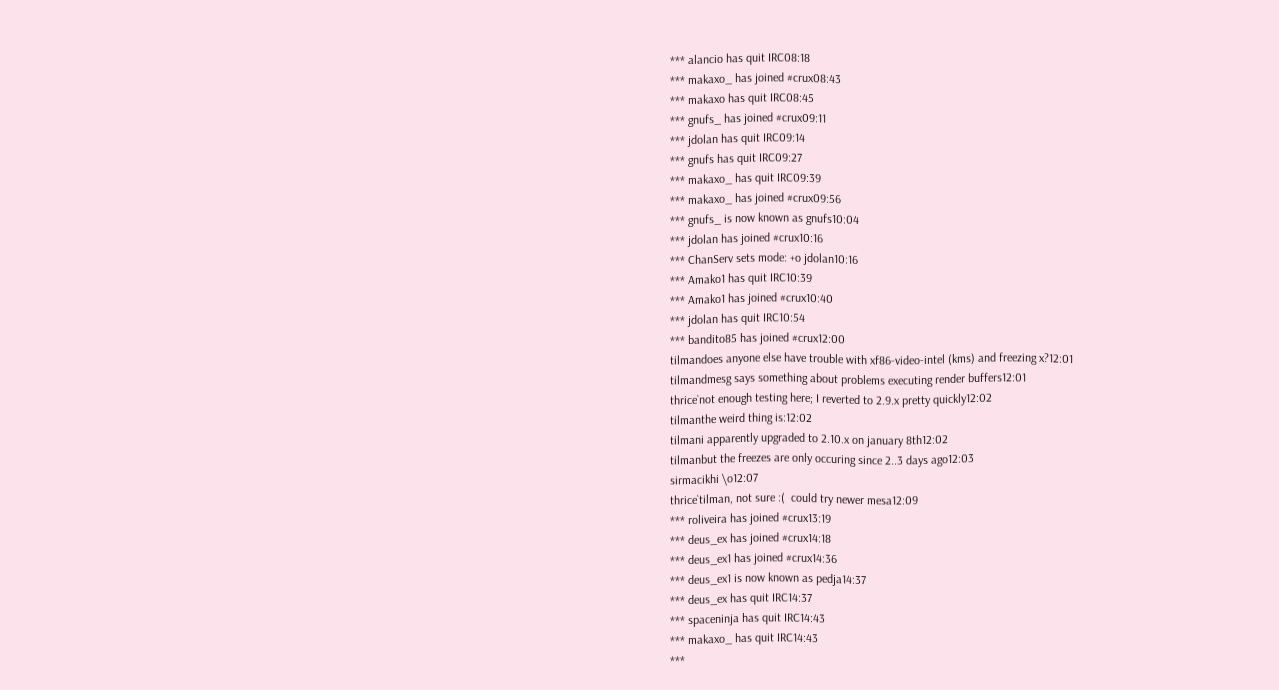*** alancio has quit IRC08:18
*** makaxo_ has joined #crux08:43
*** makaxo has quit IRC08:45
*** gnufs_ has joined #crux09:11
*** jdolan has quit IRC09:14
*** gnufs has quit IRC09:27
*** makaxo_ has quit IRC09:39
*** makaxo_ has joined #crux09:56
*** gnufs_ is now known as gnufs10:04
*** jdolan has joined #crux10:16
*** ChanServ sets mode: +o jdolan10:16
*** Amako1 has quit IRC10:39
*** Amako1 has joined #crux10:40
*** jdolan has quit IRC10:54
*** bandito85 has joined #crux12:00
tilmandoes anyone else have trouble with xf86-video-intel (kms) and freezing x?12:01
tilmandmesg says something about problems executing render buffers12:01
thrice`not enough testing here; I reverted to 2.9.x pretty quickly12:02
tilmanthe weird thing is:12:02
tilmani apparently upgraded to 2.10.x on january 8th12:02
tilmanbut the freezes are only occuring since 2..3 days ago12:03
sirmacikhi \o12:07
thrice`tilman, not sure :(  could try newer mesa12:09
*** roliveira has joined #crux13:19
*** deus_ex has joined #crux14:18
*** deus_ex1 has joined #crux14:36
*** deus_ex1 is now known as pedja14:37
*** deus_ex has quit IRC14:37
*** spaceninja has quit IRC14:43
*** makaxo_ has quit IRC14:43
***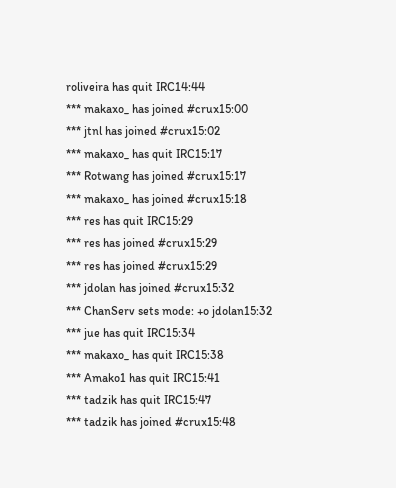roliveira has quit IRC14:44
*** makaxo_ has joined #crux15:00
*** jtnl has joined #crux15:02
*** makaxo_ has quit IRC15:17
*** Rotwang has joined #crux15:17
*** makaxo_ has joined #crux15:18
*** res has quit IRC15:29
*** res has joined #crux15:29
*** res has joined #crux15:29
*** jdolan has joined #crux15:32
*** ChanServ sets mode: +o jdolan15:32
*** jue has quit IRC15:34
*** makaxo_ has quit IRC15:38
*** Amako1 has quit IRC15:41
*** tadzik has quit IRC15:47
*** tadzik has joined #crux15:48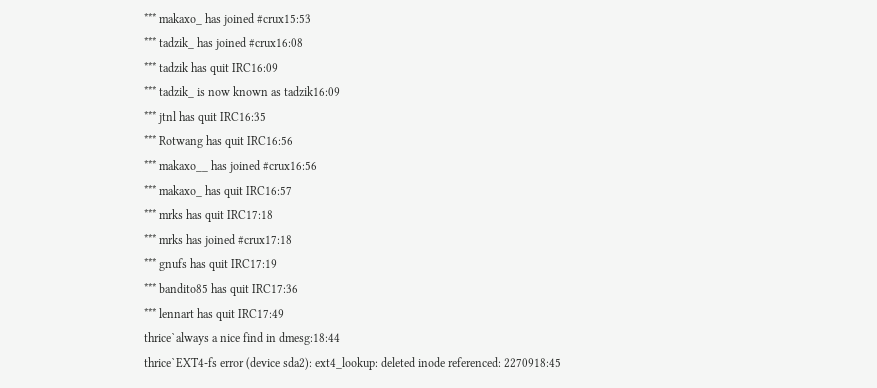*** makaxo_ has joined #crux15:53
*** tadzik_ has joined #crux16:08
*** tadzik has quit IRC16:09
*** tadzik_ is now known as tadzik16:09
*** jtnl has quit IRC16:35
*** Rotwang has quit IRC16:56
*** makaxo__ has joined #crux16:56
*** makaxo_ has quit IRC16:57
*** mrks has quit IRC17:18
*** mrks has joined #crux17:18
*** gnufs has quit IRC17:19
*** bandito85 has quit IRC17:36
*** lennart has quit IRC17:49
thrice`always a nice find in dmesg:18:44
thrice`EXT4-fs error (device sda2): ext4_lookup: deleted inode referenced: 2270918:45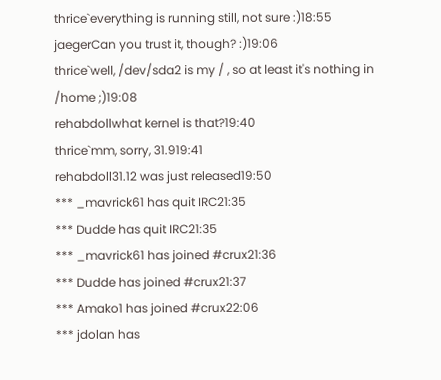thrice`everything is running still, not sure :)18:55
jaegerCan you trust it, though? :)19:06
thrice`well, /dev/sda2 is my / , so at least it's nothing in /home ;)19:08
rehabdollwhat kernel is that?19:40
thrice`mm, sorry, 31.919:41
rehabdoll31.12 was just released19:50
*** _mavrick61 has quit IRC21:35
*** Dudde has quit IRC21:35
*** _mavrick61 has joined #crux21:36
*** Dudde has joined #crux21:37
*** Amako1 has joined #crux22:06
*** jdolan has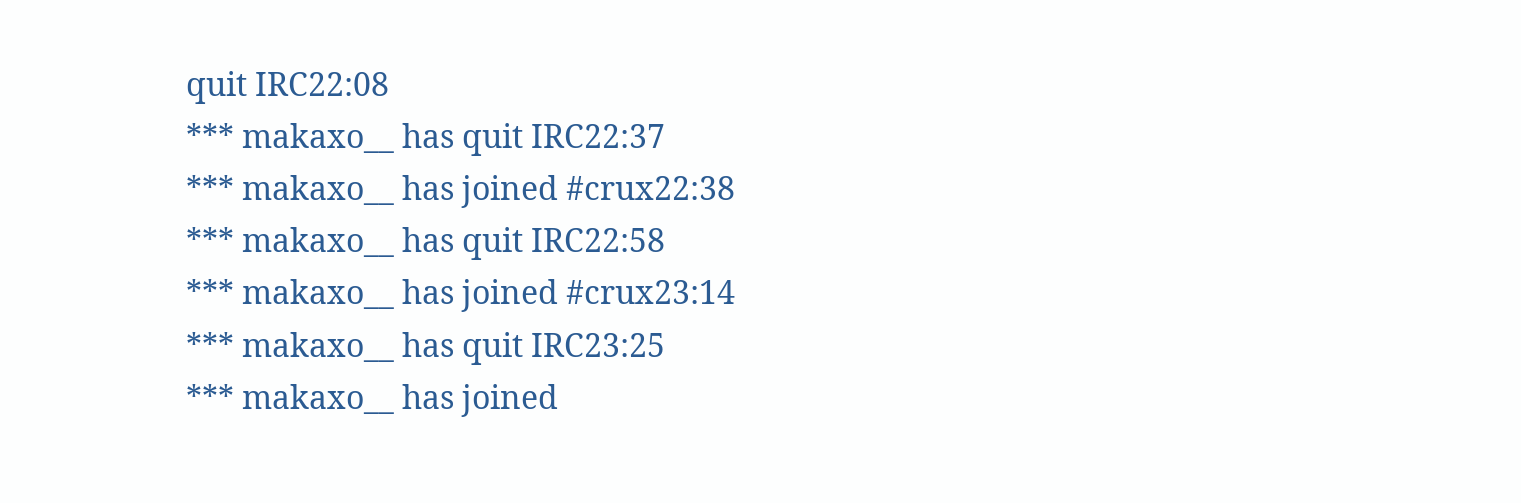quit IRC22:08
*** makaxo__ has quit IRC22:37
*** makaxo__ has joined #crux22:38
*** makaxo__ has quit IRC22:58
*** makaxo__ has joined #crux23:14
*** makaxo__ has quit IRC23:25
*** makaxo__ has joined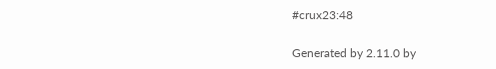#crux23:48

Generated by 2.11.0 by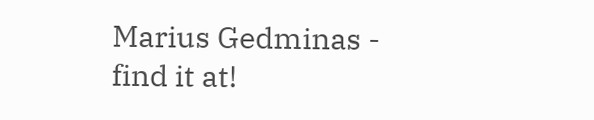Marius Gedminas - find it at!